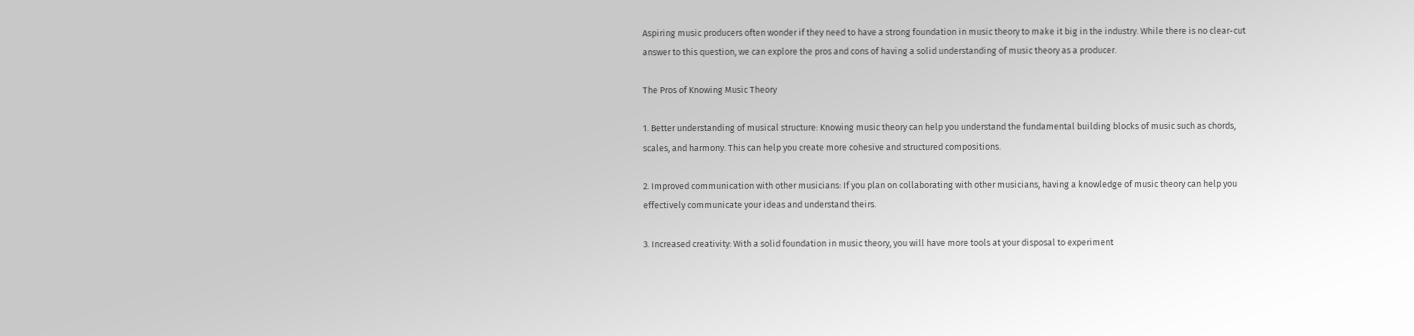Aspiring music producers often wonder if they need to have a strong foundation in music theory to make it big in the industry. While there is no clear-cut answer to this question, we can explore the pros and cons of having a solid understanding of music theory as a producer.

The Pros of Knowing Music Theory

1. Better understanding of musical structure: Knowing music theory can help you understand the fundamental building blocks of music such as chords, scales, and harmony. This can help you create more cohesive and structured compositions.

2. Improved communication with other musicians: If you plan on collaborating with other musicians, having a knowledge of music theory can help you effectively communicate your ideas and understand theirs.

3. Increased creativity: With a solid foundation in music theory, you will have more tools at your disposal to experiment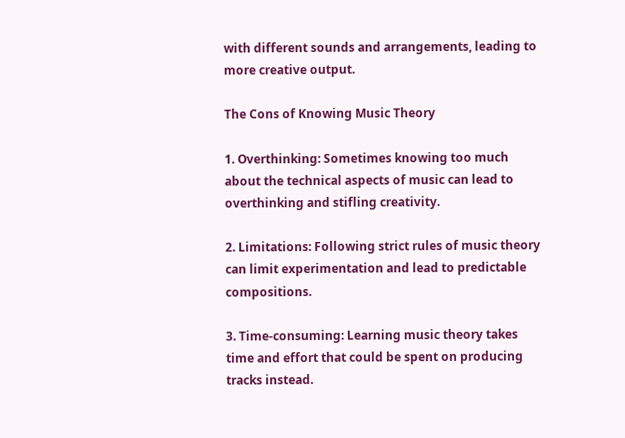with different sounds and arrangements, leading to more creative output.

The Cons of Knowing Music Theory

1. Overthinking: Sometimes knowing too much about the technical aspects of music can lead to overthinking and stifling creativity.

2. Limitations: Following strict rules of music theory can limit experimentation and lead to predictable compositions.

3. Time-consuming: Learning music theory takes time and effort that could be spent on producing tracks instead.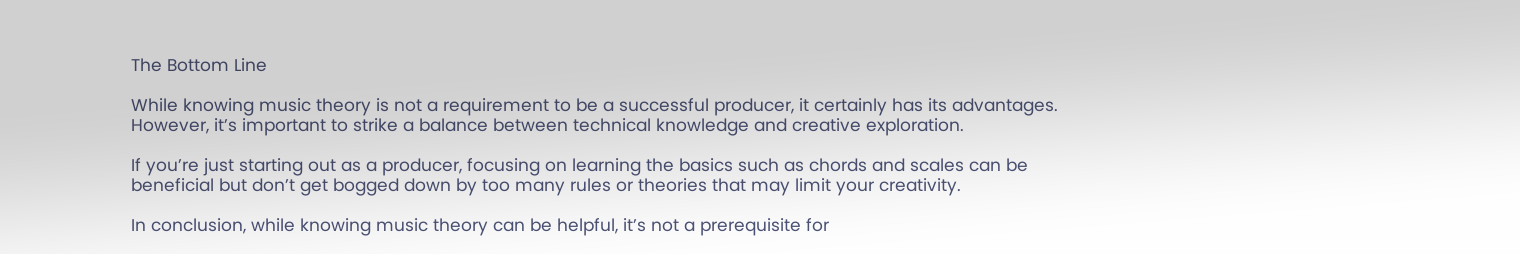The Bottom Line

While knowing music theory is not a requirement to be a successful producer, it certainly has its advantages. However, it’s important to strike a balance between technical knowledge and creative exploration.

If you’re just starting out as a producer, focusing on learning the basics such as chords and scales can be beneficial but don’t get bogged down by too many rules or theories that may limit your creativity.

In conclusion, while knowing music theory can be helpful, it’s not a prerequisite for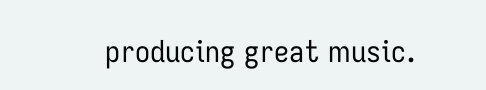producing great music.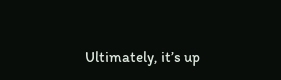Ultimately, it’s up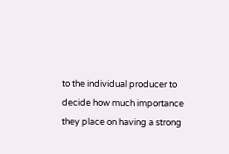to the individual producer to decide how much importance they place on having a strong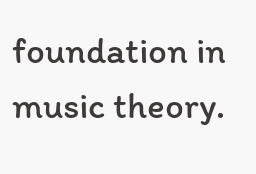foundation in music theory.